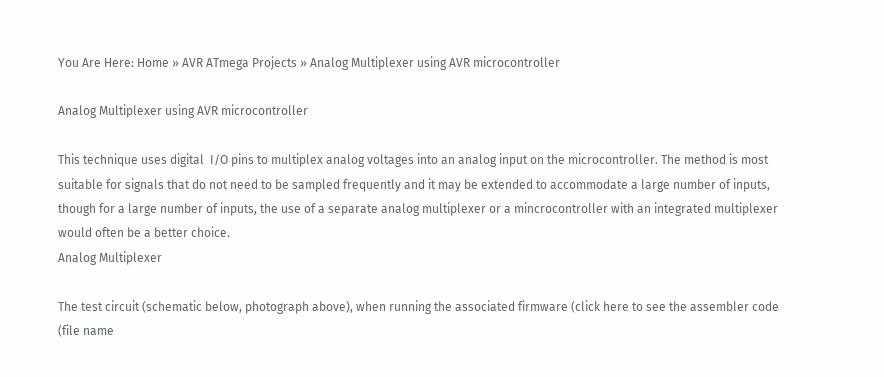You Are Here: Home » AVR ATmega Projects » Analog Multiplexer using AVR microcontroller

Analog Multiplexer using AVR microcontroller

This technique uses digital  I/O pins to multiplex analog voltages into an analog input on the microcontroller. The method is most suitable for signals that do not need to be sampled frequently and it may be extended to accommodate a large number of inputs, though for a large number of inputs, the use of a separate analog multiplexer or a mincrocontroller with an integrated multiplexer would often be a better choice.
Analog Multiplexer

The test circuit (schematic below, photograph above), when running the associated firmware (click here to see the assembler code (file name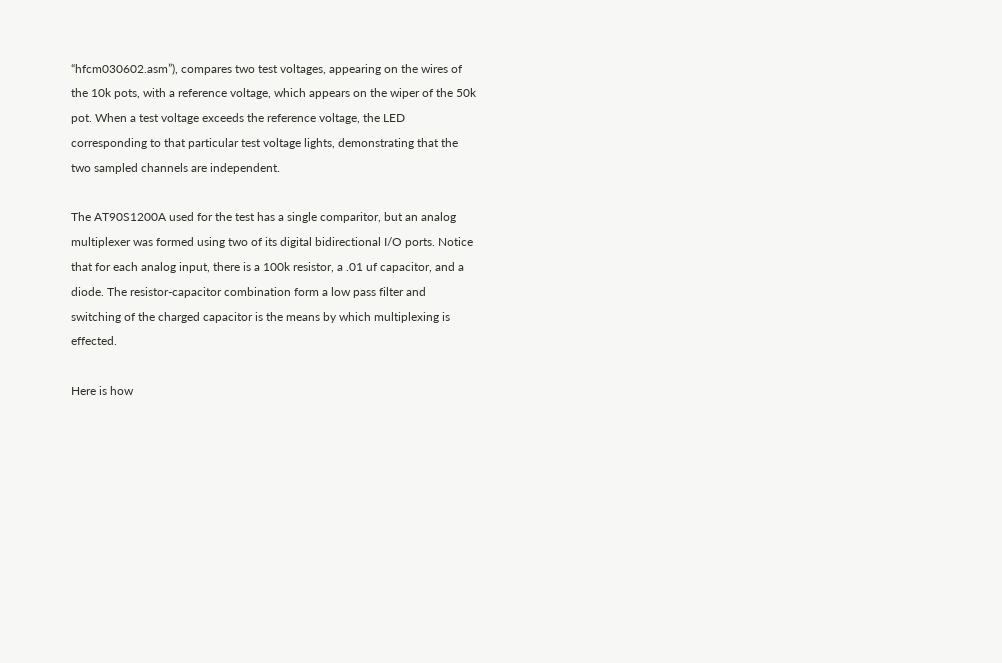“hfcm030602.asm”), compares two test voltages, appearing on the wires of the 10k pots, with a reference voltage, which appears on the wiper of the 50k pot. When a test voltage exceeds the reference voltage, the LED corresponding to that particular test voltage lights, demonstrating that the two sampled channels are independent.

The AT90S1200A used for the test has a single comparitor, but an analog multiplexer was formed using two of its digital bidirectional I/O ports. Notice that for each analog input, there is a 100k resistor, a .01 uf capacitor, and a diode. The resistor-capacitor combination form a low pass filter and switching of the charged capacitor is the means by which multiplexing is effected.

Here is how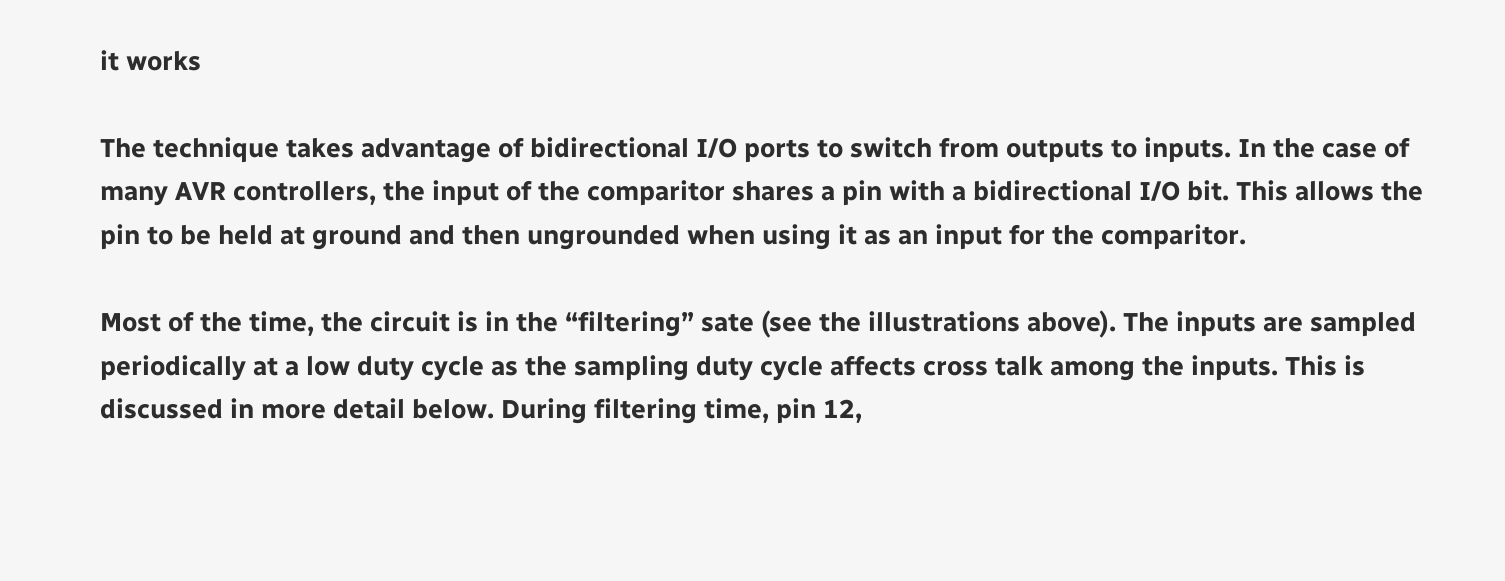it works

The technique takes advantage of bidirectional I/O ports to switch from outputs to inputs. In the case of many AVR controllers, the input of the comparitor shares a pin with a bidirectional I/O bit. This allows the pin to be held at ground and then ungrounded when using it as an input for the comparitor.

Most of the time, the circuit is in the “filtering” sate (see the illustrations above). The inputs are sampled periodically at a low duty cycle as the sampling duty cycle affects cross talk among the inputs. This is discussed in more detail below. During filtering time, pin 12,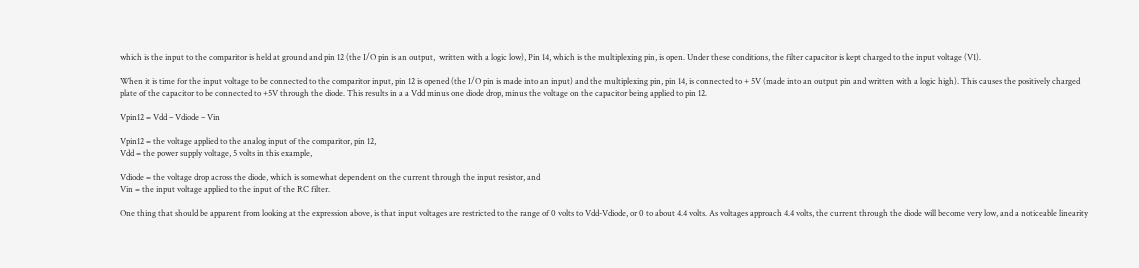which is the input to the comparitor is held at ground and pin 12 (the I/O pin is an output,  written with a logic low), Pin 14, which is the multiplexing pin, is open. Under these conditions, the filter capacitor is kept charged to the input voltage (V1).

When it is time for the input voltage to be connected to the comparitor input, pin 12 is opened (the I/O pin is made into an input) and the multiplexing pin, pin 14, is connected to + 5V (made into an output pin and written with a logic high). This causes the positively charged plate of the capacitor to be connected to +5V through the diode. This results in a a Vdd minus one diode drop, minus the voltage on the capacitor being applied to pin 12.

Vpin12 = Vdd – Vdiode – Vin

Vpin12 = the voltage applied to the analog input of the comparitor, pin 12,
Vdd = the power supply voltage, 5 volts in this example,

Vdiode = the voltage drop across the diode, which is somewhat dependent on the current through the input resistor, and
Vin = the input voltage applied to the input of the RC filter.

One thing that should be apparent from looking at the expression above, is that input voltages are restricted to the range of 0 volts to Vdd-Vdiode, or 0 to about 4.4 volts. As voltages approach 4.4 volts, the current through the diode will become very low, and a noticeable linearity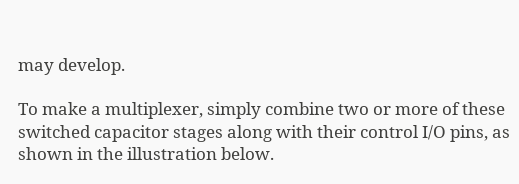may develop.

To make a multiplexer, simply combine two or more of these switched capacitor stages along with their control I/O pins, as shown in the illustration below.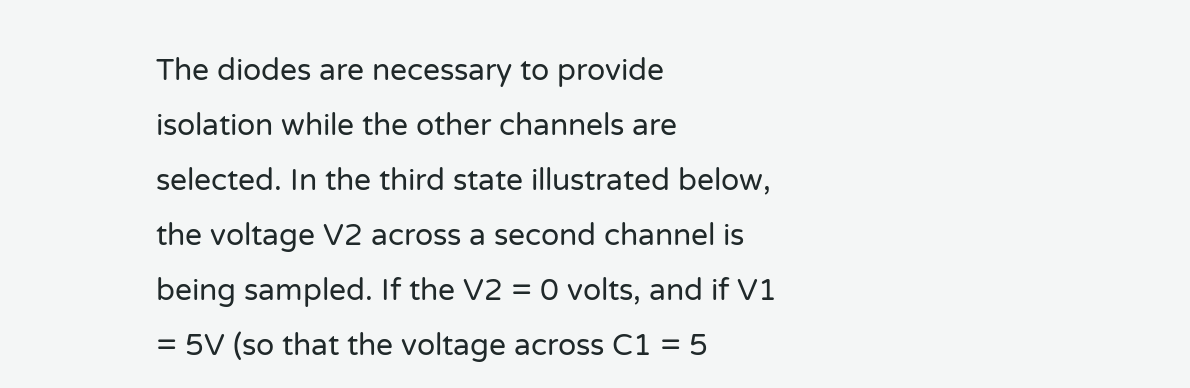The diodes are necessary to provide isolation while the other channels are selected. In the third state illustrated below, the voltage V2 across a second channel is being sampled. If the V2 = 0 volts, and if V1 = 5V (so that the voltage across C1 = 5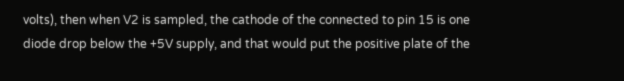volts), then when V2 is sampled, the cathode of the connected to pin 15 is one diode drop below the +5V supply, and that would put the positive plate of the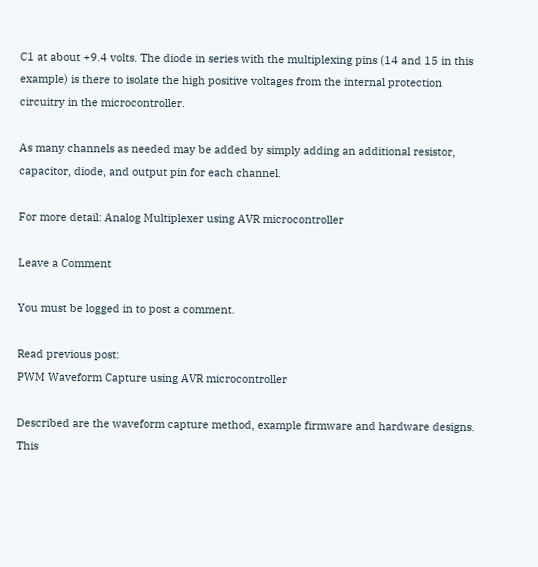C1 at about +9.4 volts. The diode in series with the multiplexing pins (14 and 15 in this example) is there to isolate the high positive voltages from the internal protection circuitry in the microcontroller.

As many channels as needed may be added by simply adding an additional resistor, capacitor, diode, and output pin for each channel.

For more detail: Analog Multiplexer using AVR microcontroller

Leave a Comment

You must be logged in to post a comment.

Read previous post:
PWM Waveform Capture using AVR microcontroller

Described are the waveform capture method, example firmware and hardware designs. This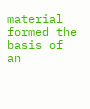material formed the basis of an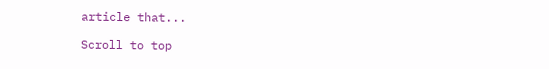article that...

Scroll to top